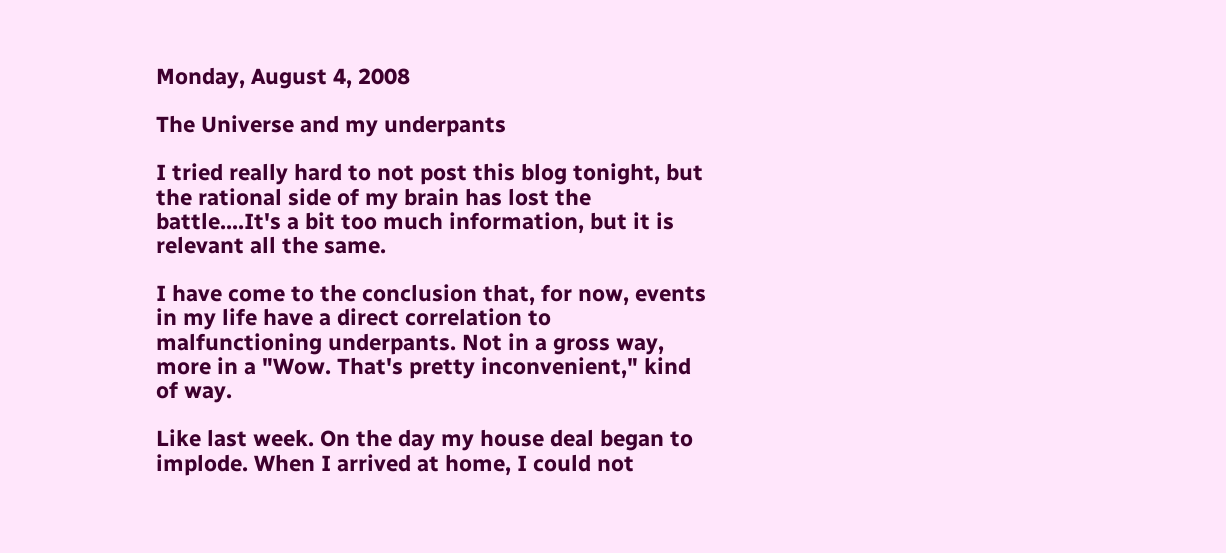Monday, August 4, 2008

The Universe and my underpants

I tried really hard to not post this blog tonight, but the rational side of my brain has lost the battle....It's a bit too much information, but it is relevant all the same.

I have come to the conclusion that, for now, events in my life have a direct correlation to malfunctioning underpants. Not in a gross way, more in a "Wow. That's pretty inconvenient," kind of way.

Like last week. On the day my house deal began to implode. When I arrived at home, I could not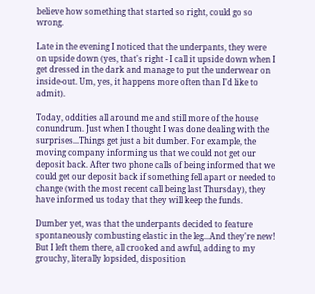believe how something that started so right, could go so wrong.

Late in the evening I noticed that the underpants, they were on upside down (yes, that's right - I call it upside down when I get dressed in the dark and manage to put the underwear on inside-out. Um, yes, it happens more often than I'd like to admit).

Today, oddities all around me and still more of the house conundrum. Just when I thought I was done dealing with the surprises...Things get just a bit dumber. For example, the moving company informing us that we could not get our deposit back. After two phone calls of being informed that we could get our deposit back if something fell apart or needed to change (with the most recent call being last Thursday), they have informed us today that they will keep the funds.

Dumber yet, was that the underpants decided to feature spontaneously combusting elastic in the leg...And they're new! But I left them there, all crooked and awful, adding to my grouchy, literally lopsided, disposition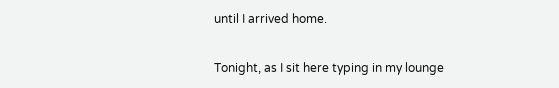until I arrived home.

Tonight, as I sit here typing in my lounge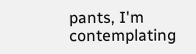pants, I'm contemplating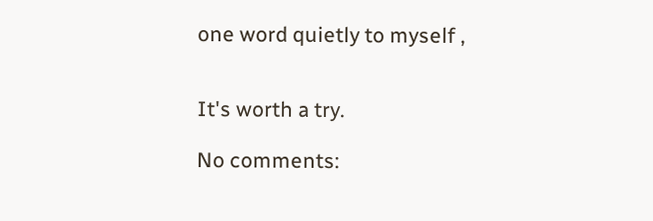one word quietly to myself ,


It's worth a try.

No comments: